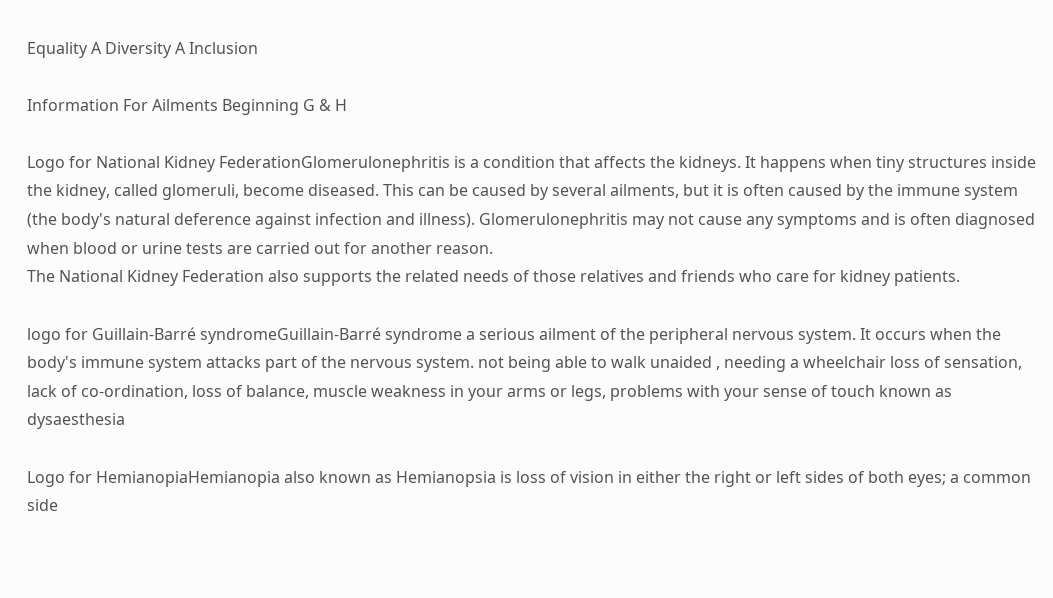Equality A Diversity A Inclusion

Information For Ailments Beginning G & H

Logo for National Kidney FederationGlomerulonephritis is a condition that affects the kidneys. It happens when tiny structures inside the kidney, called glomeruli, become diseased. This can be caused by several ailments, but it is often caused by the immune system (the body's natural deference against infection and illness). Glomerulonephritis may not cause any symptoms and is often diagnosed when blood or urine tests are carried out for another reason.
The National Kidney Federation also supports the related needs of those relatives and friends who care for kidney patients.

logo for Guillain-Barré syndromeGuillain-Barré syndrome a serious ailment of the peripheral nervous system. It occurs when the body's immune system attacks part of the nervous system. not being able to walk unaided , needing a wheelchair loss of sensation, lack of co-ordination, loss of balance, muscle weakness in your arms or legs, problems with your sense of touch known as dysaesthesia

Logo for HemianopiaHemianopia also known as Hemianopsia is loss of vision in either the right or left sides of both eyes; a common side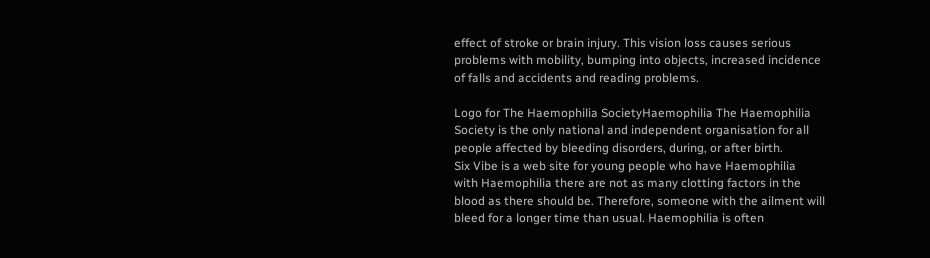effect of stroke or brain injury. This vision loss causes serious problems with mobility, bumping into objects, increased incidence of falls and accidents and reading problems.

Logo for The Haemophilia SocietyHaemophilia The Haemophilia Society is the only national and independent organisation for all people affected by bleeding disorders, during, or after birth.
Six Vibe is a web site for young people who have Haemophilia
with Haemophilia there are not as many clotting factors in the blood as there should be. Therefore, someone with the ailment will bleed for a longer time than usual. Haemophilia is often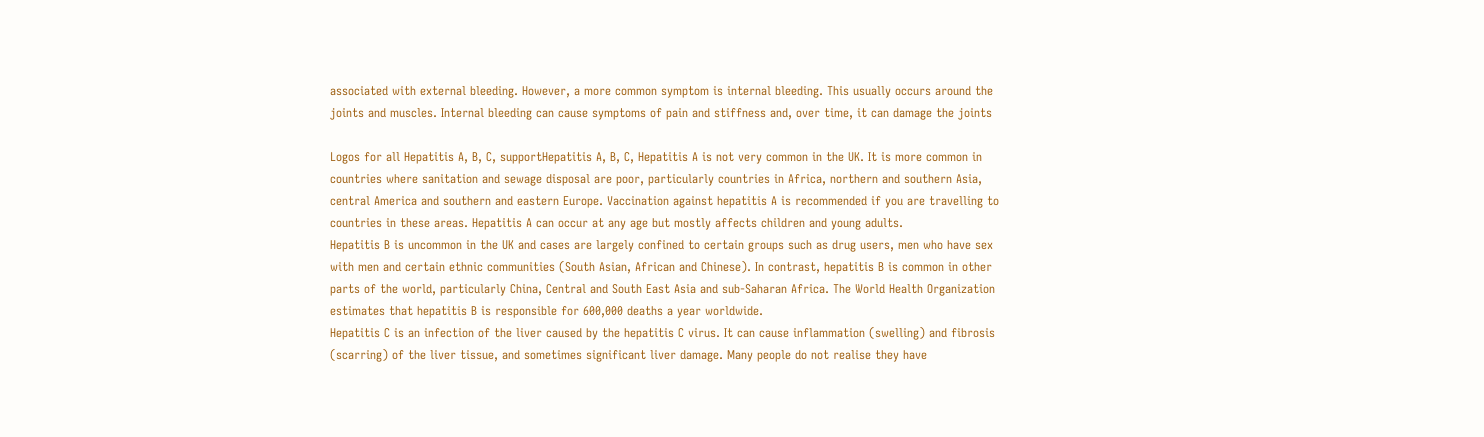associated with external bleeding. However, a more common symptom is internal bleeding. This usually occurs around the joints and muscles. Internal bleeding can cause symptoms of pain and stiffness and, over time, it can damage the joints

Logos for all Hepatitis A, B, C, supportHepatitis A, B, C, Hepatitis A is not very common in the UK. It is more common in countries where sanitation and sewage disposal are poor, particularly countries in Africa, northern and southern Asia, central America and southern and eastern Europe. Vaccination against hepatitis A is recommended if you are travelling to countries in these areas. Hepatitis A can occur at any age but mostly affects children and young adults.
Hepatitis B is uncommon in the UK and cases are largely confined to certain groups such as drug users, men who have sex with men and certain ethnic communities (South Asian, African and Chinese). In contrast, hepatitis B is common in other parts of the world, particularly China, Central and South East Asia and sub-Saharan Africa. The World Health Organization estimates that hepatitis B is responsible for 600,000 deaths a year worldwide.
Hepatitis C is an infection of the liver caused by the hepatitis C virus. It can cause inflammation (swelling) and fibrosis (scarring) of the liver tissue, and sometimes significant liver damage. Many people do not realise they have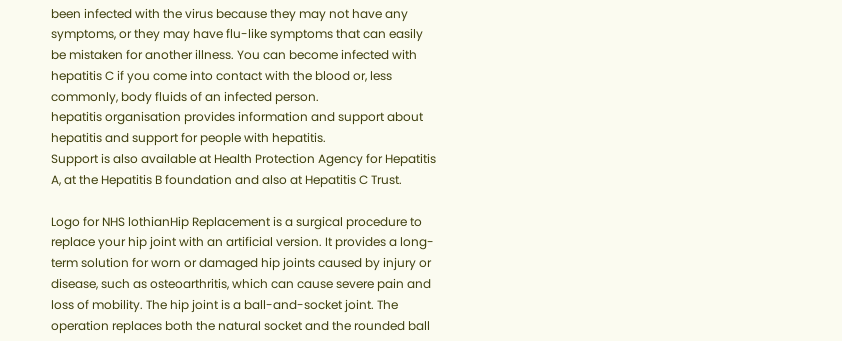been infected with the virus because they may not have any symptoms, or they may have flu-like symptoms that can easily be mistaken for another illness. You can become infected with hepatitis C if you come into contact with the blood or, less commonly, body fluids of an infected person.
hepatitis organisation provides information and support about hepatitis and support for people with hepatitis.
Support is also available at Health Protection Agency for Hepatitis A, at the Hepatitis B foundation and also at Hepatitis C Trust.

Logo for NHS lothianHip Replacement is a surgical procedure to replace your hip joint with an artificial version. It provides a long-term solution for worn or damaged hip joints caused by injury or disease, such as osteoarthritis, which can cause severe pain and loss of mobility. The hip joint is a ball-and-socket joint. The operation replaces both the natural socket and the rounded ball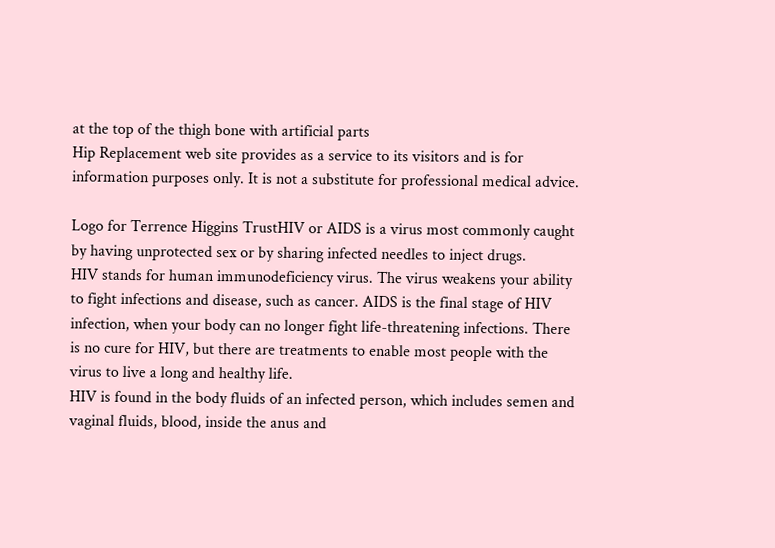at the top of the thigh bone with artificial parts
Hip Replacement web site provides as a service to its visitors and is for information purposes only. It is not a substitute for professional medical advice.

Logo for Terrence Higgins TrustHIV or AIDS is a virus most commonly caught by having unprotected sex or by sharing infected needles to inject drugs.
HIV stands for human immunodeficiency virus. The virus weakens your ability to fight infections and disease, such as cancer. AIDS is the final stage of HIV infection, when your body can no longer fight life-threatening infections. There is no cure for HIV, but there are treatments to enable most people with the virus to live a long and healthy life.
HIV is found in the body fluids of an infected person, which includes semen and vaginal fluids, blood, inside the anus and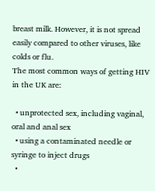breast milk. However, it is not spread easily compared to other viruses, like colds or flu.
The most common ways of getting HIV in the UK are:

  • unprotected sex, including vaginal, oral and anal sex
  • using a contaminated needle or syringe to inject drugs
  •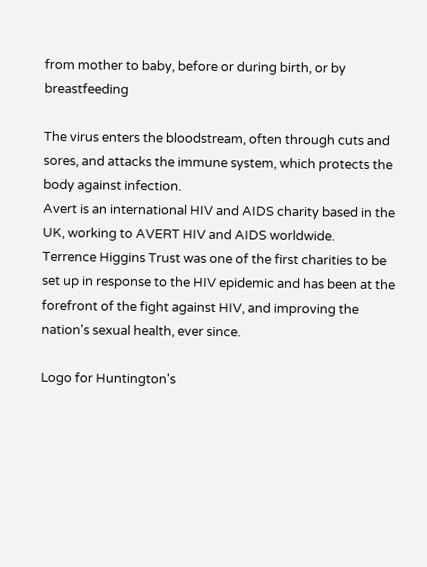from mother to baby, before or during birth, or by breastfeeding

The virus enters the bloodstream, often through cuts and sores, and attacks the immune system, which protects the body against infection.
Avert is an international HIV and AIDS charity based in the UK, working to AVERT HIV and AIDS worldwide.
Terrence Higgins Trust was one of the first charities to be set up in response to the HIV epidemic and has been at the forefront of the fight against HIV, and improving the nation's sexual health, ever since.

Logo for Huntington's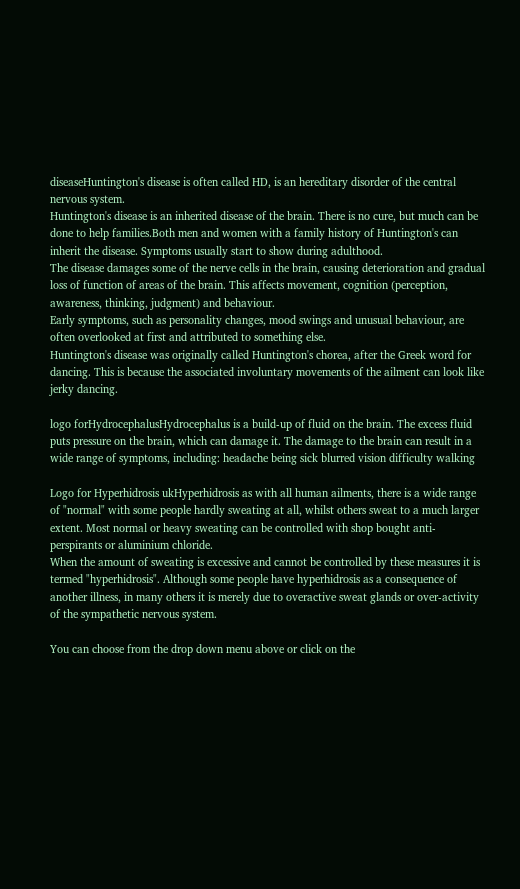diseaseHuntington's disease is often called HD, is an hereditary disorder of the central nervous system.
Huntington's disease is an inherited disease of the brain. There is no cure, but much can be done to help families.Both men and women with a family history of Huntington's can inherit the disease. Symptoms usually start to show during adulthood.
The disease damages some of the nerve cells in the brain, causing deterioration and gradual loss of function of areas of the brain. This affects movement, cognition (perception, awareness, thinking, judgment) and behaviour.
Early symptoms, such as personality changes, mood swings and unusual behaviour, are often overlooked at first and attributed to something else.
Huntington's disease was originally called Huntington's chorea, after the Greek word for dancing. This is because the associated involuntary movements of the ailment can look like jerky dancing.

logo forHydrocephalusHydrocephalus is a build-up of fluid on the brain. The excess fluid puts pressure on the brain, which can damage it. The damage to the brain can result in a wide range of symptoms, including: headache being sick blurred vision difficulty walking

Logo for Hyperhidrosis ukHyperhidrosis as with all human ailments, there is a wide range of "normal" with some people hardly sweating at all, whilst others sweat to a much larger extent. Most normal or heavy sweating can be controlled with shop bought anti-perspirants or aluminium chloride.
When the amount of sweating is excessive and cannot be controlled by these measures it is termed "hyperhidrosis". Although some people have hyperhidrosis as a consequence of another illness, in many others it is merely due to overactive sweat glands or over-activity of the sympathetic nervous system.

You can choose from the drop down menu above or click on the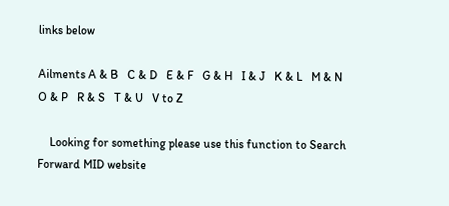links below

Ailments A & B   C & D   E & F   G & H   I & J   K & L   M & N   O & P   R & S   T & U   V to Z

    Looking for something please use this function to Search Forward MID website